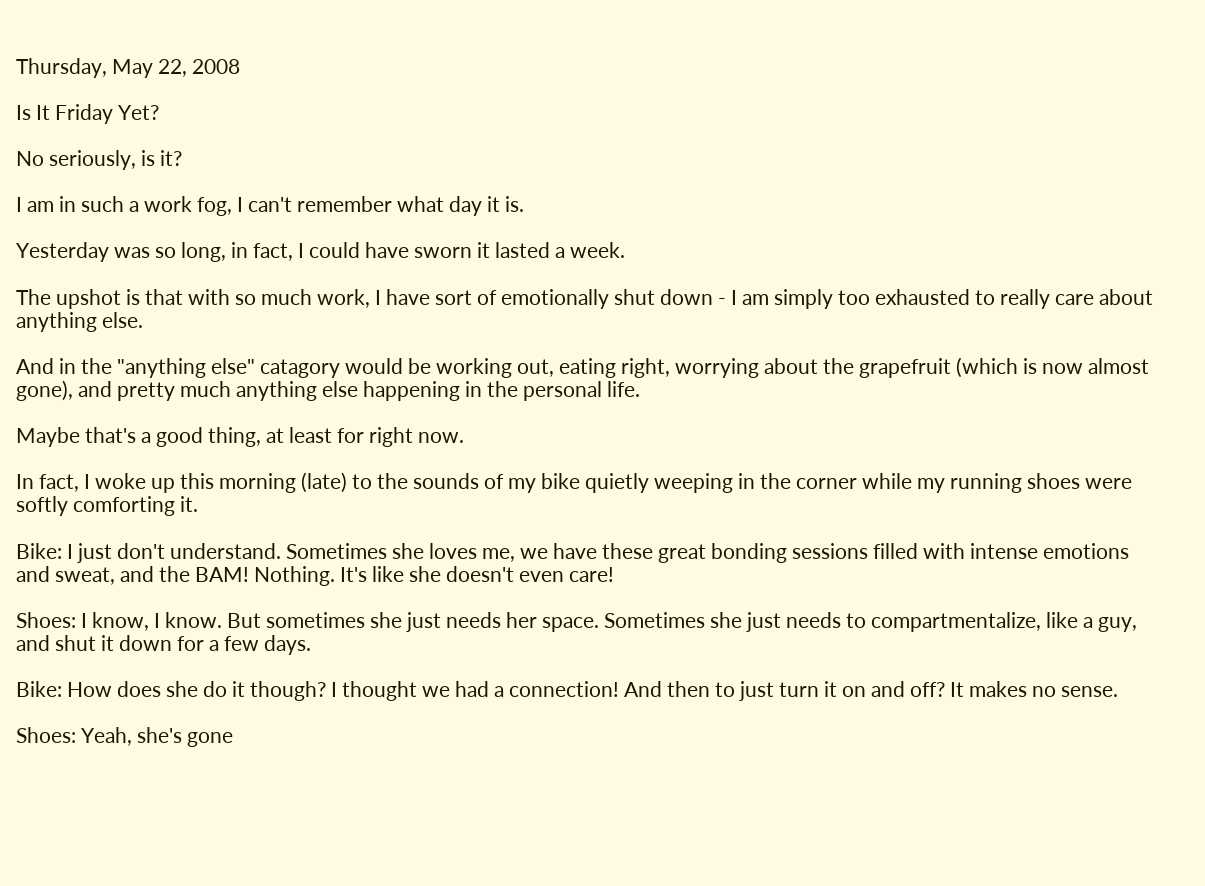Thursday, May 22, 2008

Is It Friday Yet?

No seriously, is it?

I am in such a work fog, I can't remember what day it is.

Yesterday was so long, in fact, I could have sworn it lasted a week.

The upshot is that with so much work, I have sort of emotionally shut down - I am simply too exhausted to really care about anything else.

And in the "anything else" catagory would be working out, eating right, worrying about the grapefruit (which is now almost gone), and pretty much anything else happening in the personal life.

Maybe that's a good thing, at least for right now.

In fact, I woke up this morning (late) to the sounds of my bike quietly weeping in the corner while my running shoes were softly comforting it.

Bike: I just don't understand. Sometimes she loves me, we have these great bonding sessions filled with intense emotions and sweat, and the BAM! Nothing. It's like she doesn't even care!

Shoes: I know, I know. But sometimes she just needs her space. Sometimes she just needs to compartmentalize, like a guy, and shut it down for a few days.

Bike: How does she do it though? I thought we had a connection! And then to just turn it on and off? It makes no sense.

Shoes: Yeah, she's gone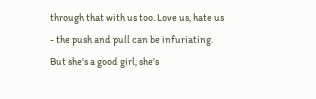through that with us too. Love us, hate us - the push and pull can be infuriating. But she's a good girl, she's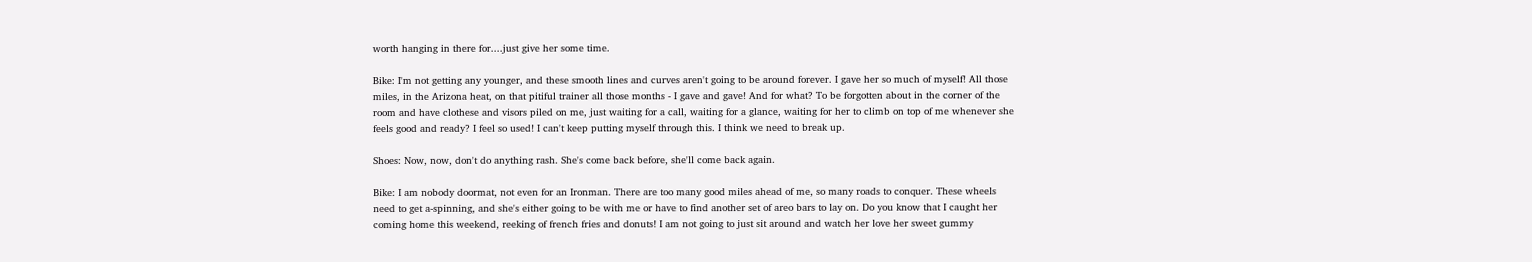worth hanging in there for....just give her some time.

Bike: I'm not getting any younger, and these smooth lines and curves aren't going to be around forever. I gave her so much of myself! All those miles, in the Arizona heat, on that pitiful trainer all those months - I gave and gave! And for what? To be forgotten about in the corner of the room and have clothese and visors piled on me, just waiting for a call, waiting for a glance, waiting for her to climb on top of me whenever she feels good and ready? I feel so used! I can't keep putting myself through this. I think we need to break up.

Shoes: Now, now, don't do anything rash. She's come back before, she'll come back again.

Bike: I am nobody doormat, not even for an Ironman. There are too many good miles ahead of me, so many roads to conquer. These wheels need to get a-spinning, and she's either going to be with me or have to find another set of areo bars to lay on. Do you know that I caught her coming home this weekend, reeking of french fries and donuts! I am not going to just sit around and watch her love her sweet gummy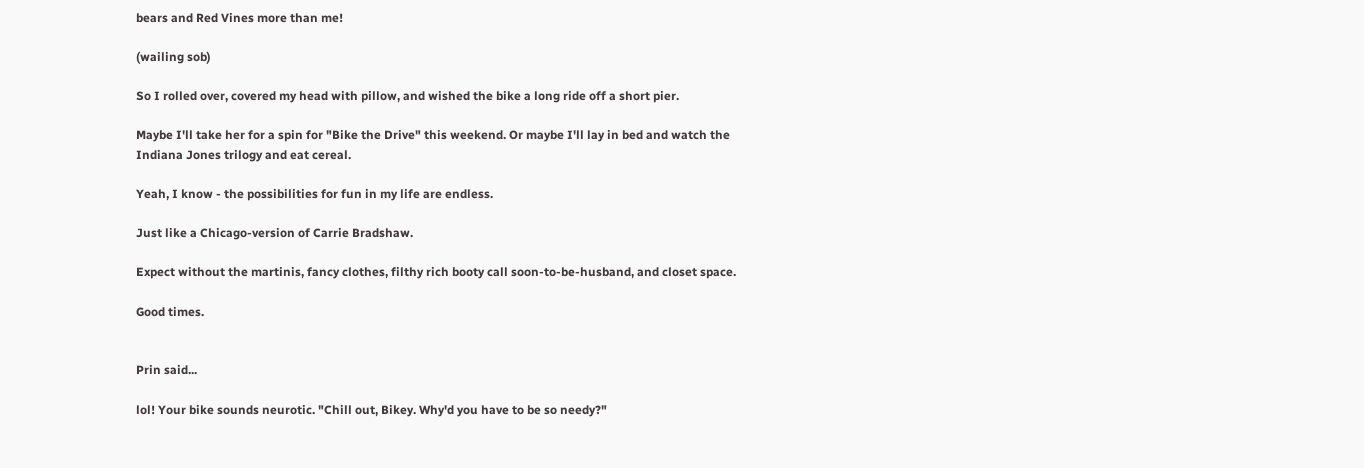bears and Red Vines more than me!

(wailing sob)

So I rolled over, covered my head with pillow, and wished the bike a long ride off a short pier.

Maybe I'll take her for a spin for "Bike the Drive" this weekend. Or maybe I'll lay in bed and watch the Indiana Jones trilogy and eat cereal.

Yeah, I know - the possibilities for fun in my life are endless.

Just like a Chicago-version of Carrie Bradshaw.

Expect without the martinis, fancy clothes, filthy rich booty call soon-to-be-husband, and closet space.

Good times.


Prin said...

lol! Your bike sounds neurotic. "Chill out, Bikey. Why'd you have to be so needy?"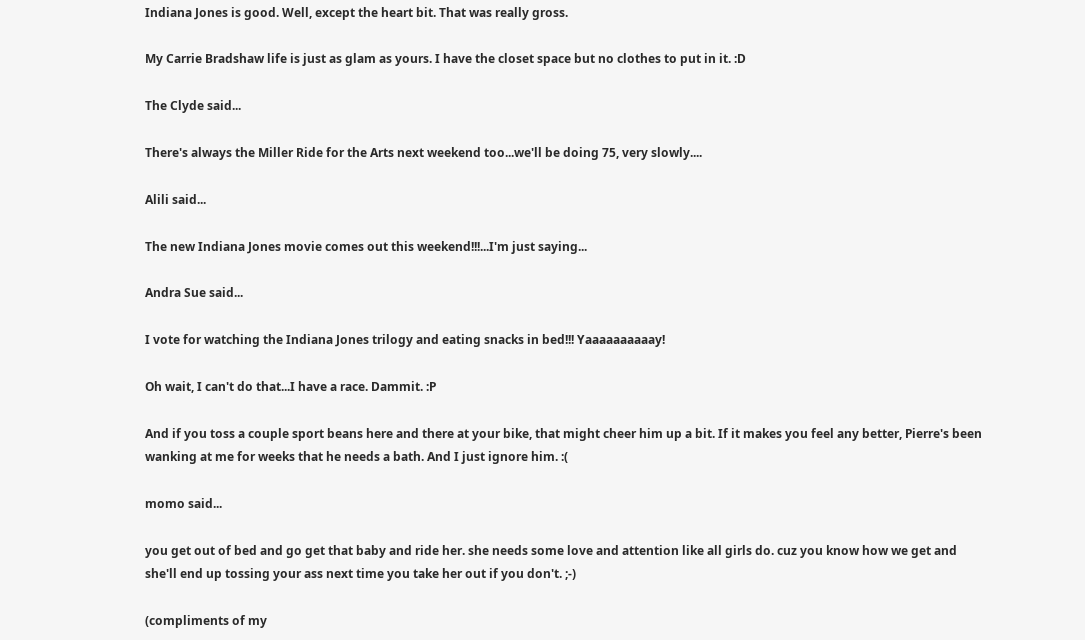Indiana Jones is good. Well, except the heart bit. That was really gross.

My Carrie Bradshaw life is just as glam as yours. I have the closet space but no clothes to put in it. :D

The Clyde said...

There's always the Miller Ride for the Arts next weekend too...we'll be doing 75, very slowly....

Alili said...

The new Indiana Jones movie comes out this weekend!!!...I'm just saying...

Andra Sue said...

I vote for watching the Indiana Jones trilogy and eating snacks in bed!!! Yaaaaaaaaaay!

Oh wait, I can't do that...I have a race. Dammit. :P

And if you toss a couple sport beans here and there at your bike, that might cheer him up a bit. If it makes you feel any better, Pierre's been wanking at me for weeks that he needs a bath. And I just ignore him. :(

momo said...

you get out of bed and go get that baby and ride her. she needs some love and attention like all girls do. cuz you know how we get and she'll end up tossing your ass next time you take her out if you don't. ;-)

(compliments of my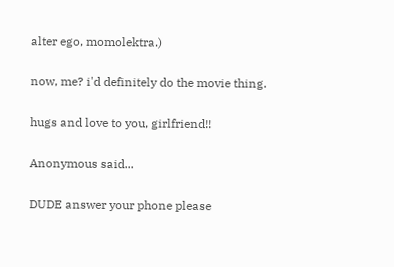alter ego, momolektra.)

now, me? i'd definitely do the movie thing.

hugs and love to you, girlfriend!!

Anonymous said...

DUDE answer your phone please